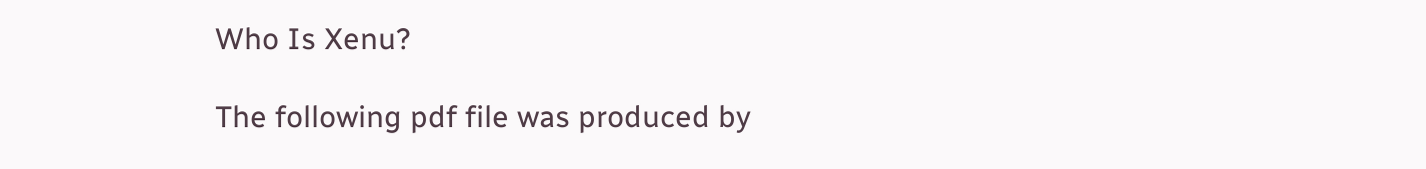Who Is Xenu?

The following pdf file was produced by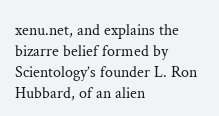xenu.net, and explains the bizarre belief formed by Scientology’s founder L. Ron Hubbard, of an alien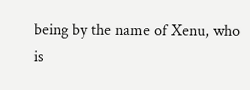being by the name of Xenu, who is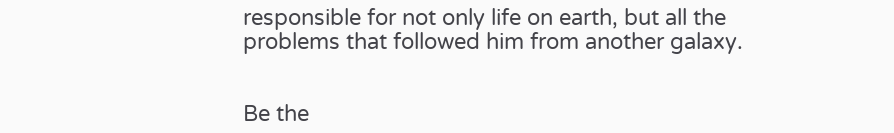responsible for not only life on earth, but all the problems that followed him from another galaxy.


Be the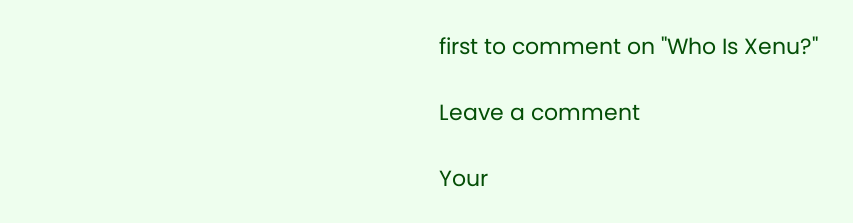first to comment on "Who Is Xenu?"

Leave a comment

Your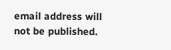email address will not be published.